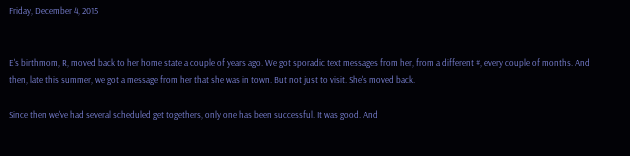Friday, December 4, 2015


E's birthmom, R, moved back to her home state a couple of years ago. We got sporadic text messages from her, from a different #, every couple of months. And then, late this summer, we got a message from her that she was in town. But not just to visit. She's moved back.

Since then we've had several scheduled get togethers, only one has been successful. It was good. And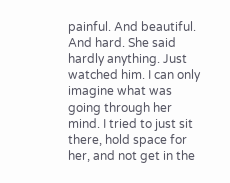painful. And beautiful. And hard. She said hardly anything. Just watched him. I can only imagine what was going through her mind. I tried to just sit there, hold space for her, and not get in the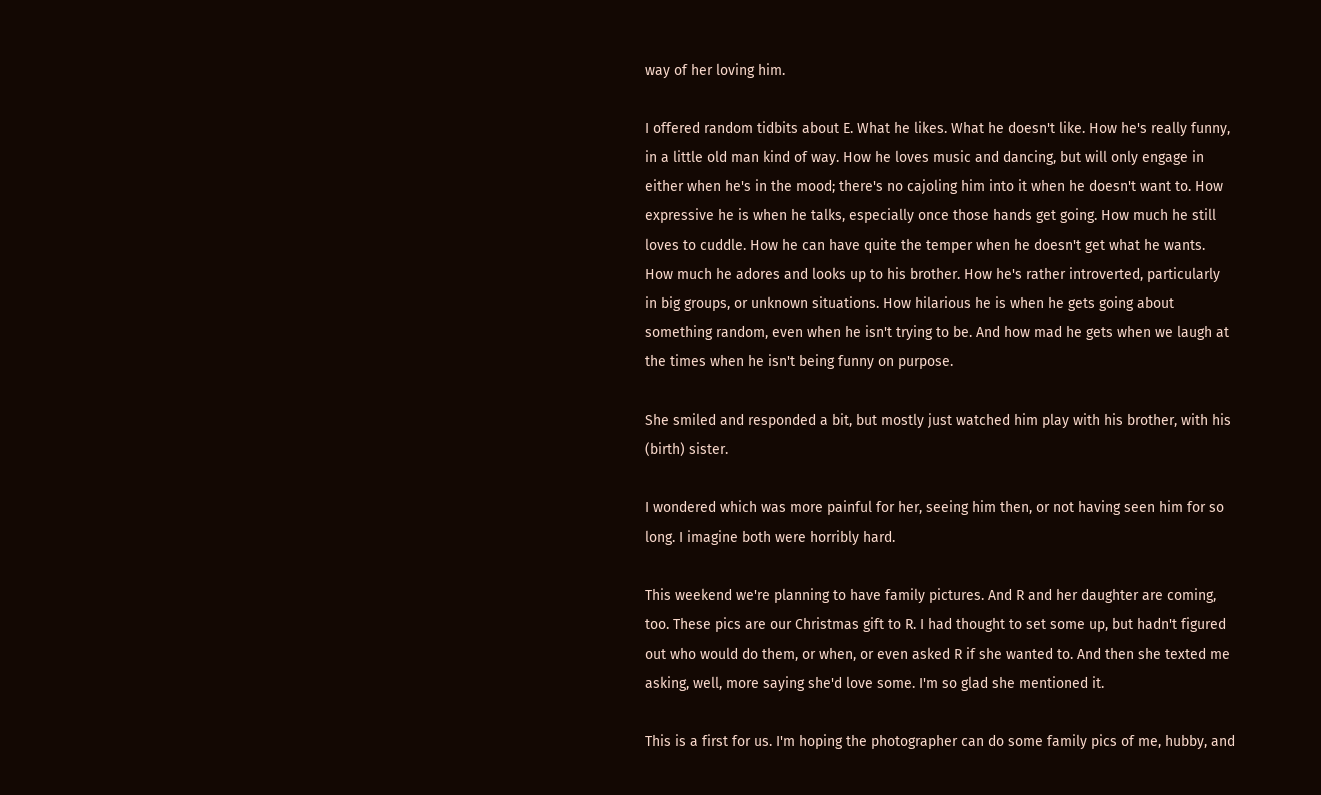way of her loving him.

I offered random tidbits about E. What he likes. What he doesn't like. How he's really funny, in a little old man kind of way. How he loves music and dancing, but will only engage in either when he's in the mood; there's no cajoling him into it when he doesn't want to. How expressive he is when he talks, especially once those hands get going. How much he still loves to cuddle. How he can have quite the temper when he doesn't get what he wants. How much he adores and looks up to his brother. How he's rather introverted, particularly in big groups, or unknown situations. How hilarious he is when he gets going about something random, even when he isn't trying to be. And how mad he gets when we laugh at the times when he isn't being funny on purpose.

She smiled and responded a bit, but mostly just watched him play with his brother, with his (birth) sister.

I wondered which was more painful for her, seeing him then, or not having seen him for so long. I imagine both were horribly hard.

This weekend we're planning to have family pictures. And R and her daughter are coming, too. These pics are our Christmas gift to R. I had thought to set some up, but hadn't figured out who would do them, or when, or even asked R if she wanted to. And then she texted me asking, well, more saying she'd love some. I'm so glad she mentioned it.

This is a first for us. I'm hoping the photographer can do some family pics of me, hubby, and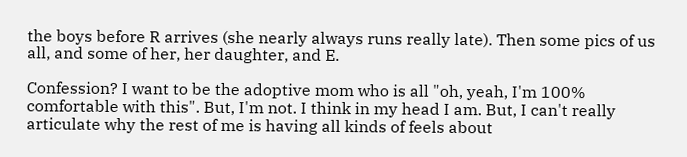the boys before R arrives (she nearly always runs really late). Then some pics of us all, and some of her, her daughter, and E.

Confession? I want to be the adoptive mom who is all "oh, yeah, I'm 100% comfortable with this". But, I'm not. I think in my head I am. But, I can't really articulate why the rest of me is having all kinds of feels about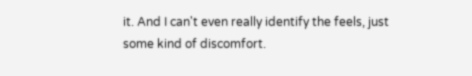it. And I can't even really identify the feels, just some kind of discomfort.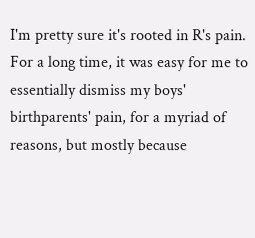I'm pretty sure it's rooted in R's pain. For a long time, it was easy for me to essentially dismiss my boys' birthparents' pain, for a myriad of reasons, but mostly because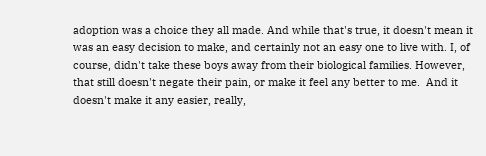adoption was a choice they all made. And while that's true, it doesn't mean it was an easy decision to make, and certainly not an easy one to live with. I, of course, didn't take these boys away from their biological families. However, that still doesn't negate their pain, or make it feel any better to me.  And it doesn't make it any easier, really,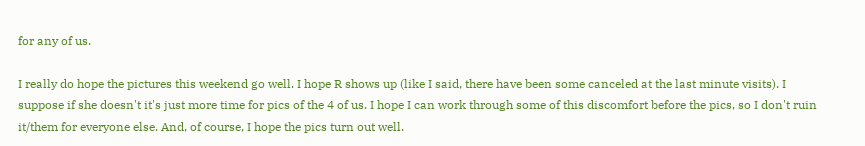for any of us.

I really do hope the pictures this weekend go well. I hope R shows up (like I said, there have been some canceled at the last minute visits). I suppose if she doesn't it's just more time for pics of the 4 of us. I hope I can work through some of this discomfort before the pics, so I don't ruin it/them for everyone else. And, of course, I hope the pics turn out well.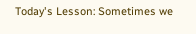Today's Lesson: Sometimes we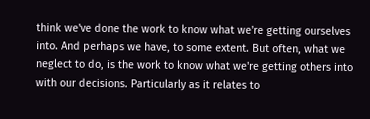think we've done the work to know what we're getting ourselves into. And perhaps we have, to some extent. But often, what we neglect to do, is the work to know what we're getting others into with our decisions. Particularly as it relates to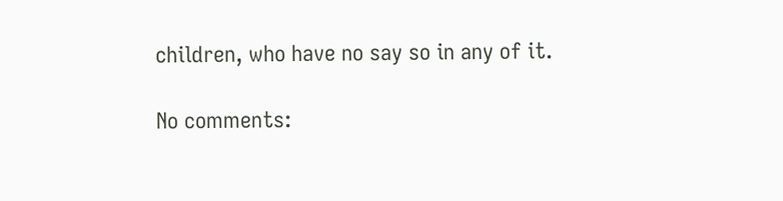children, who have no say so in any of it.

No comments: